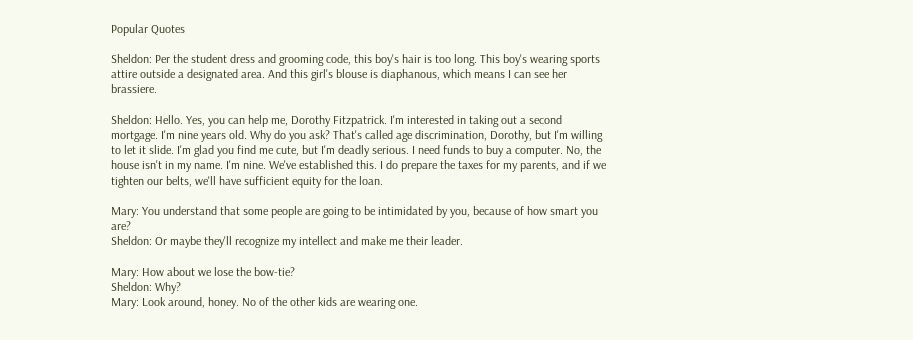Popular Quotes

Sheldon: Per the student dress and grooming code, this boy's hair is too long. This boy's wearing sports attire outside a designated area. And this girl's blouse is diaphanous, which means I can see her brassiere.

Sheldon: Hello. Yes, you can help me, Dorothy Fitzpatrick. I'm interested in taking out a second mortgage. I'm nine years old. Why do you ask? That's called age discrimination, Dorothy, but I'm willing to let it slide. I'm glad you find me cute, but I'm deadly serious. I need funds to buy a computer. No, the house isn't in my name. I'm nine. We've established this. I do prepare the taxes for my parents, and if we tighten our belts, we'll have sufficient equity for the loan.

Mary: You understand that some people are going to be intimidated by you, because of how smart you are?
Sheldon: Or maybe they'll recognize my intellect and make me their leader.

Mary: How about we lose the bow-tie?
Sheldon: Why?
Mary: Look around, honey. No of the other kids are wearing one.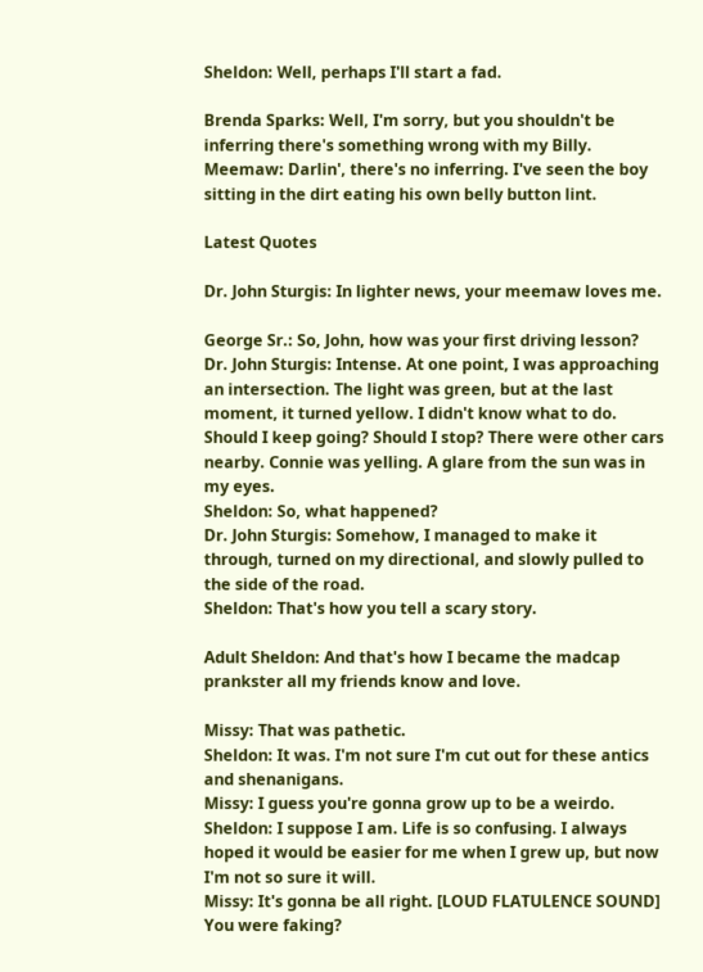Sheldon: Well, perhaps I'll start a fad.

Brenda Sparks: Well, I'm sorry, but you shouldn't be inferring there's something wrong with my Billy.
Meemaw: Darlin', there's no inferring. I've seen the boy sitting in the dirt eating his own belly button lint.

Latest Quotes

Dr. John Sturgis: In lighter news, your meemaw loves me.

George Sr.: So, John, how was your first driving lesson?
Dr. John Sturgis: Intense. At one point, I was approaching an intersection. The light was green, but at the last moment, it turned yellow. I didn't know what to do. Should I keep going? Should I stop? There were other cars nearby. Connie was yelling. A glare from the sun was in my eyes.
Sheldon: So, what happened?
Dr. John Sturgis: Somehow, I managed to make it through, turned on my directional, and slowly pulled to the side of the road.
Sheldon: That's how you tell a scary story.

Adult Sheldon: And that's how I became the madcap prankster all my friends know and love.

Missy: That was pathetic.
Sheldon: It was. I'm not sure I'm cut out for these antics and shenanigans.
Missy: I guess you're gonna grow up to be a weirdo.
Sheldon: I suppose I am. Life is so confusing. I always hoped it would be easier for me when I grew up, but now I'm not so sure it will.
Missy: It's gonna be all right. [LOUD FLATULENCE SOUND] You were faking?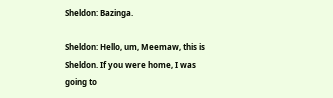Sheldon: Bazinga.

Sheldon: Hello, um, Meemaw, this is Sheldon. If you were home, I was going to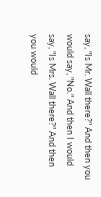say, "Is Mr. Wall there?" And then you would say, "No." And then I would say, "Is Mrs. Wall there?" And then you would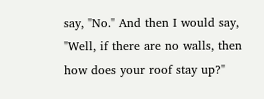say, "No." And then I would say, "Well, if there are no walls, then how does your roof stay up?"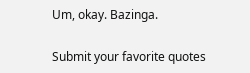Um, okay. Bazinga.

Submit your favorite quotes